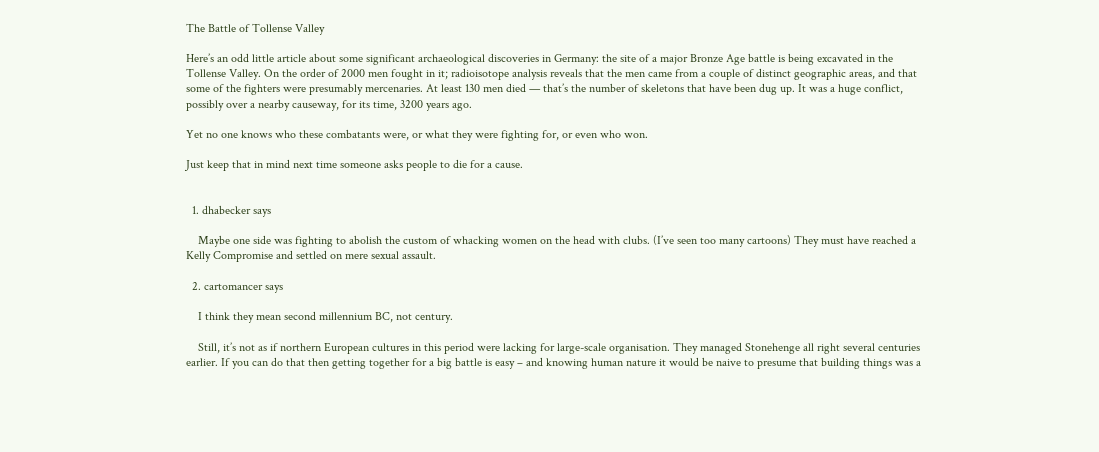The Battle of Tollense Valley

Here’s an odd little article about some significant archaeological discoveries in Germany: the site of a major Bronze Age battle is being excavated in the Tollense Valley. On the order of 2000 men fought in it; radioisotope analysis reveals that the men came from a couple of distinct geographic areas, and that some of the fighters were presumably mercenaries. At least 130 men died — that’s the number of skeletons that have been dug up. It was a huge conflict, possibly over a nearby causeway, for its time, 3200 years ago.

Yet no one knows who these combatants were, or what they were fighting for, or even who won.

Just keep that in mind next time someone asks people to die for a cause.


  1. dhabecker says

    Maybe one side was fighting to abolish the custom of whacking women on the head with clubs. (I’ve seen too many cartoons) They must have reached a Kelly Compromise and settled on mere sexual assault.

  2. cartomancer says

    I think they mean second millennium BC, not century.

    Still, it’s not as if northern European cultures in this period were lacking for large-scale organisation. They managed Stonehenge all right several centuries earlier. If you can do that then getting together for a big battle is easy – and knowing human nature it would be naive to presume that building things was a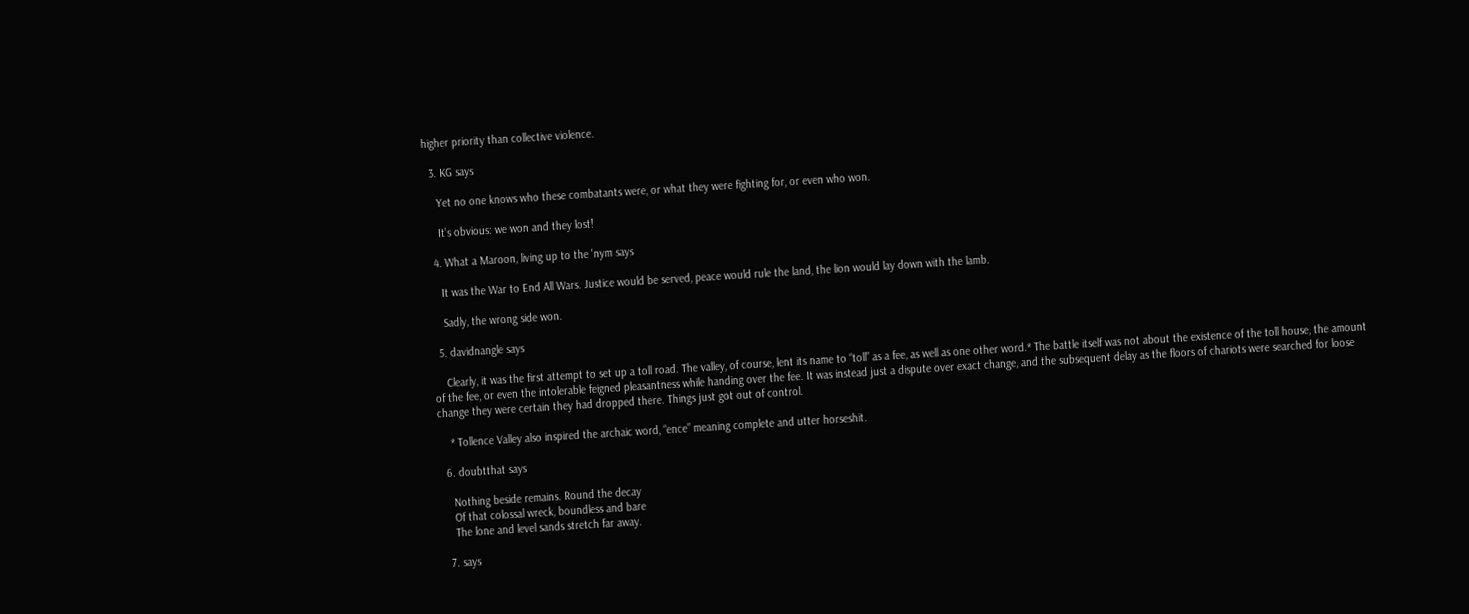higher priority than collective violence.

  3. KG says

    Yet no one knows who these combatants were, or what they were fighting for, or even who won.

    It’s obvious: we won and they lost!

  4. What a Maroon, living up to the 'nym says

    It was the War to End All Wars. Justice would be served, peace would rule the land, the lion would lay down with the lamb.

    Sadly, the wrong side won.

  5. davidnangle says

    Clearly, it was the first attempt to set up a toll road. The valley, of course, lent its name to “toll” as a fee, as well as one other word.* The battle itself was not about the existence of the toll house, the amount of the fee, or even the intolerable feigned pleasantness while handing over the fee. It was instead just a dispute over exact change, and the subsequent delay as the floors of chariots were searched for loose change they were certain they had dropped there. Things just got out of control.

    * Tollence Valley also inspired the archaic word, “ence” meaning complete and utter horseshit.

  6. doubtthat says

    Nothing beside remains. Round the decay
    Of that colossal wreck, boundless and bare
    The lone and level sands stretch far away.

  7. says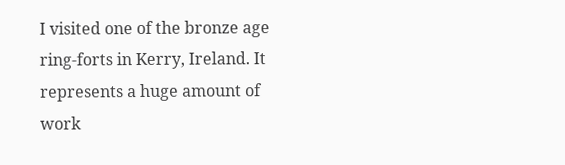I visited one of the bronze age ring-forts in Kerry, Ireland. It represents a huge amount of work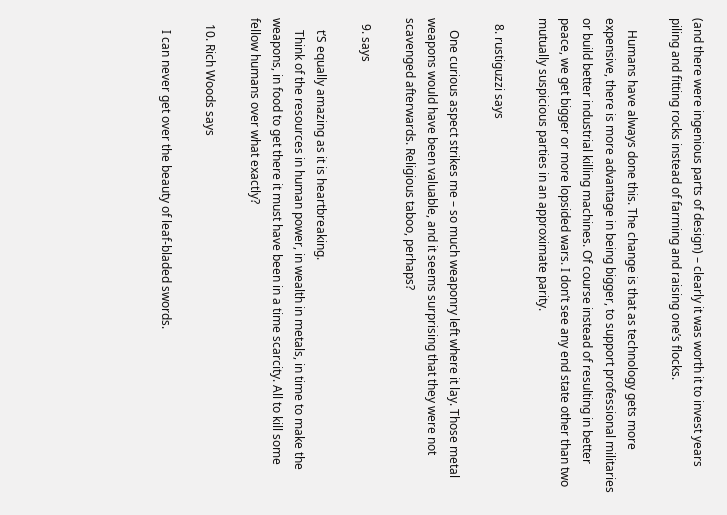(and there were ingenious parts of design) – clearly it was worth it to invest years piling and fitting rocks instead of farming and raising one’s flocks.

    Humans have always done this. The change is that as technology gets more expensive, there is more advantage in being bigger, to support professional militaries or build better industrial killing machines. Of course instead of resulting in better peace, we get bigger or more lopsided wars. I don’t see any end state other than two mutually suspicious parties in an approximate parity.

  8. rustiguzzi says

    One curious aspect strikes me – so much weaponry left where it lay. Those metal weapons would have been valuable, and it seems surprising that they were not scavenged afterwards. Religious taboo, perhaps?

  9. says

    t’S equally amazing as it is heartbreaking.
    Think of the resources in human power, in wealth in metals, in time to make the weapons, in food to get there it must have been in a time scarcity. All to kill some fellow humans over what exactly?

  10. Rich Woods says

    I can never get over the beauty of leaf-bladed swords.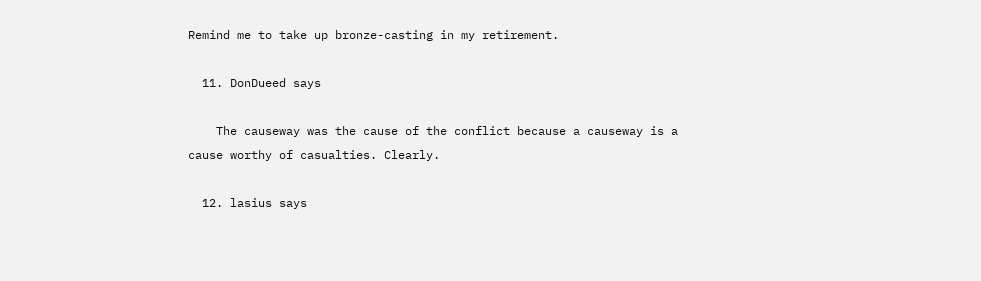Remind me to take up bronze-casting in my retirement.

  11. DonDueed says

    The causeway was the cause of the conflict because a causeway is a cause worthy of casualties. Clearly.

  12. lasius says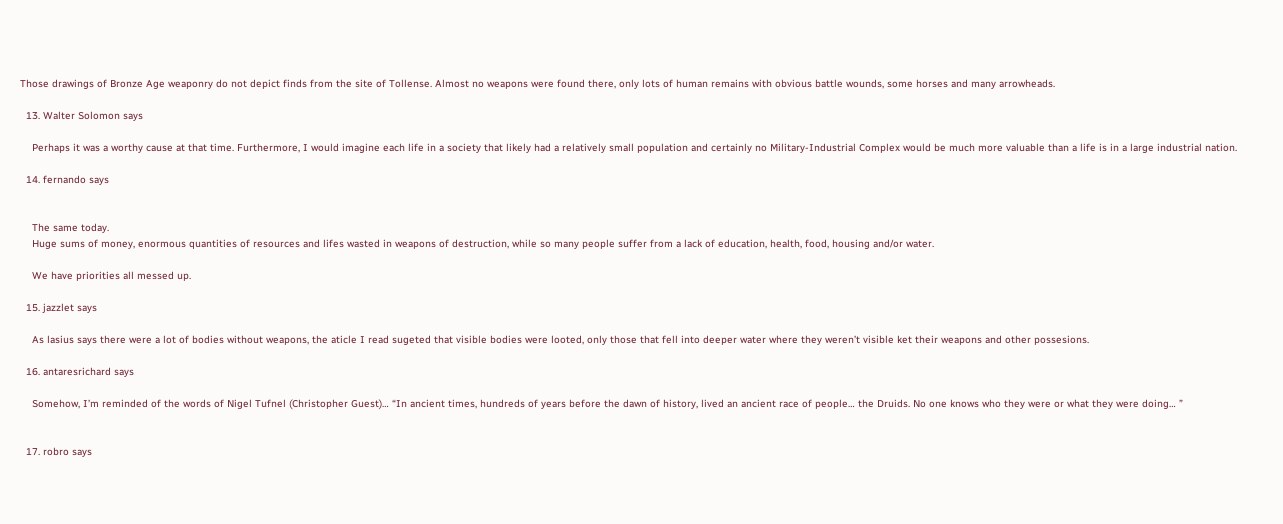Those drawings of Bronze Age weaponry do not depict finds from the site of Tollense. Almost no weapons were found there, only lots of human remains with obvious battle wounds, some horses and many arrowheads.

  13. Walter Solomon says

    Perhaps it was a worthy cause at that time. Furthermore, I would imagine each life in a society that likely had a relatively small population and certainly no Military-Industrial Complex would be much more valuable than a life is in a large industrial nation.

  14. fernando says


    The same today.
    Huge sums of money, enormous quantities of resources and lifes wasted in weapons of destruction, while so many people suffer from a lack of education, health, food, housing and/or water.

    We have priorities all messed up.

  15. jazzlet says

    As lasius says there were a lot of bodies without weapons, the aticle I read sugeted that visible bodies were looted, only those that fell into deeper water where they weren’t visible ket their weapons and other possesions.

  16. antaresrichard says

    Somehow, I’m reminded of the words of Nigel Tufnel (Christopher Guest)… “In ancient times, hundreds of years before the dawn of history, lived an ancient race of people… the Druids. No one knows who they were or what they were doing… ”


  17. robro says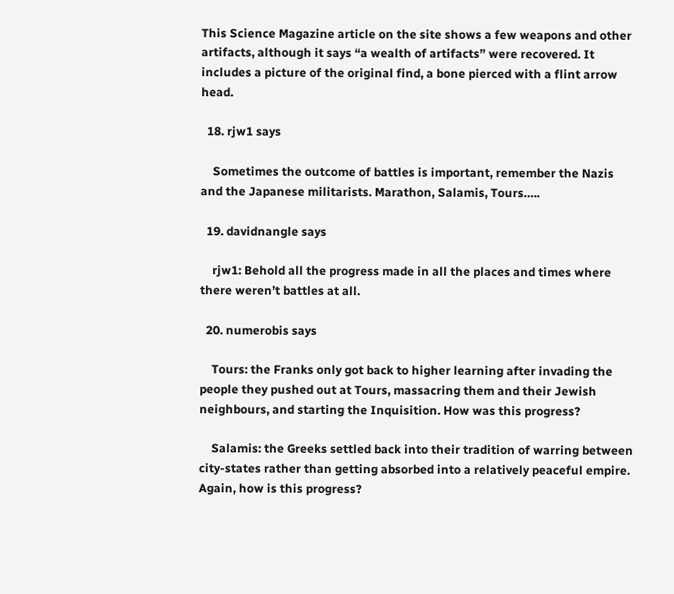This Science Magazine article on the site shows a few weapons and other artifacts, although it says “a wealth of artifacts” were recovered. It includes a picture of the original find, a bone pierced with a flint arrow head.

  18. rjw1 says

    Sometimes the outcome of battles is important, remember the Nazis and the Japanese militarists. Marathon, Salamis, Tours…..

  19. davidnangle says

    rjw1: Behold all the progress made in all the places and times where there weren’t battles at all.

  20. numerobis says

    Tours: the Franks only got back to higher learning after invading the people they pushed out at Tours, massacring them and their Jewish neighbours, and starting the Inquisition. How was this progress?

    Salamis: the Greeks settled back into their tradition of warring between city-states rather than getting absorbed into a relatively peaceful empire. Again, how is this progress?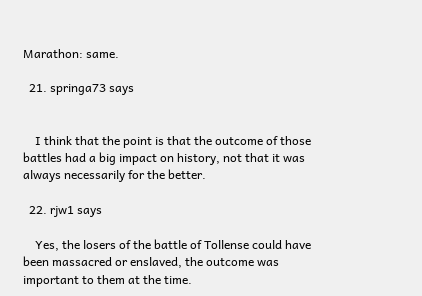Marathon: same.

  21. springa73 says


    I think that the point is that the outcome of those battles had a big impact on history, not that it was always necessarily for the better.

  22. rjw1 says

    Yes, the losers of the battle of Tollense could have been massacred or enslaved, the outcome was important to them at the time.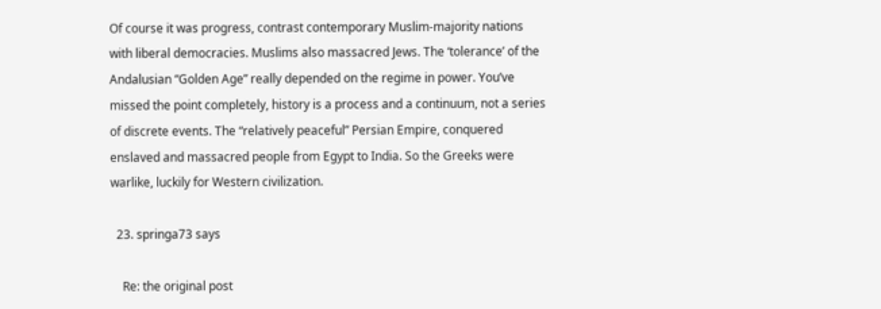Of course it was progress, contrast contemporary Muslim-majority nations with liberal democracies. Muslims also massacred Jews. The ‘tolerance’ of the Andalusian “Golden Age” really depended on the regime in power. You’ve missed the point completely, history is a process and a continuum, not a series of discrete events. The “relatively peaceful” Persian Empire, conquered enslaved and massacred people from Egypt to India. So the Greeks were warlike, luckily for Western civilization.

  23. springa73 says

    Re: the original post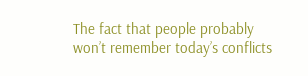The fact that people probably won’t remember today’s conflicts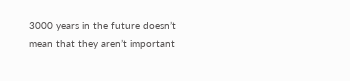3000 years in the future doesn’t mean that they aren’t important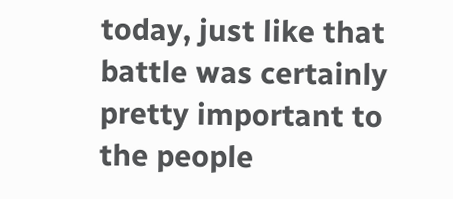today, just like that battle was certainly pretty important to the people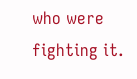who were fighting it.